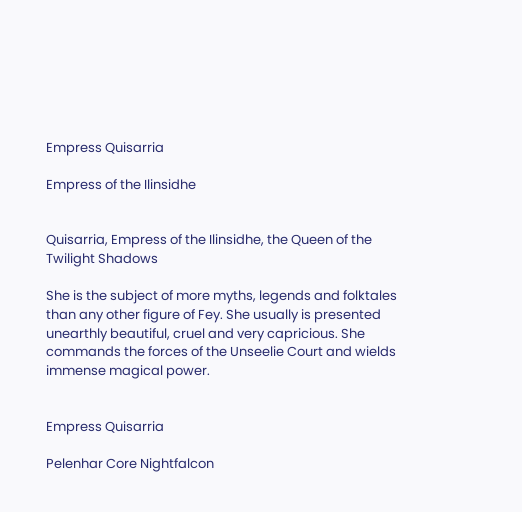Empress Quisarria

Empress of the Ilinsidhe


Quisarria, Empress of the Ilinsidhe, the Queen of the Twilight Shadows

She is the subject of more myths, legends and folktales than any other figure of Fey. She usually is presented unearthly beautiful, cruel and very capricious. She commands the forces of the Unseelie Court and wields immense magical power.


Empress Quisarria

Pelenhar Core Nightfalcon